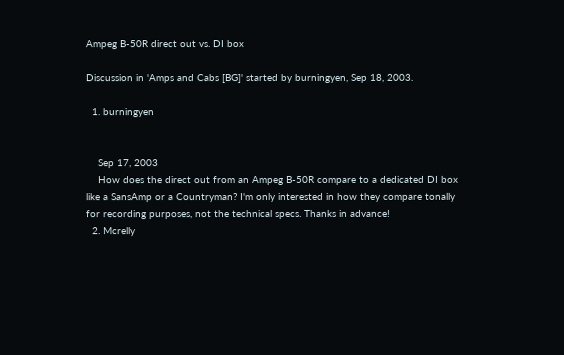Ampeg B-50R direct out vs. DI box

Discussion in 'Amps and Cabs [BG]' started by burningyen, Sep 18, 2003.

  1. burningyen


    Sep 17, 2003
    How does the direct out from an Ampeg B-50R compare to a dedicated DI box like a SansAmp or a Countryman? I'm only interested in how they compare tonally for recording purposes, not the technical specs. Thanks in advance!
  2. Mcrelly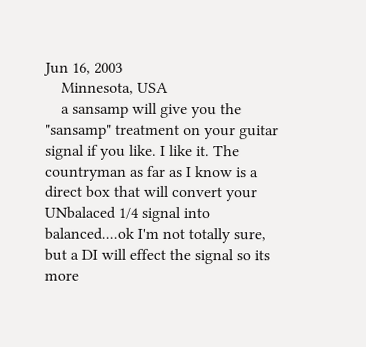Jun 16, 2003
    Minnesota, USA
    a sansamp will give you the "sansamp" treatment on your guitar signal if you like. I like it. The countryman as far as I know is a direct box that will convert your UNbalaced 1/4 signal into balanced....ok I'm not totally sure, but a DI will effect the signal so its more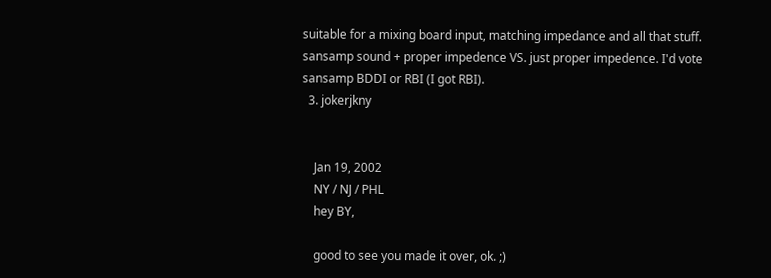suitable for a mixing board input, matching impedance and all that stuff. sansamp sound + proper impedence VS. just proper impedence. I'd vote sansamp BDDI or RBI (I got RBI).
  3. jokerjkny


    Jan 19, 2002
    NY / NJ / PHL
    hey BY,

    good to see you made it over, ok. ;)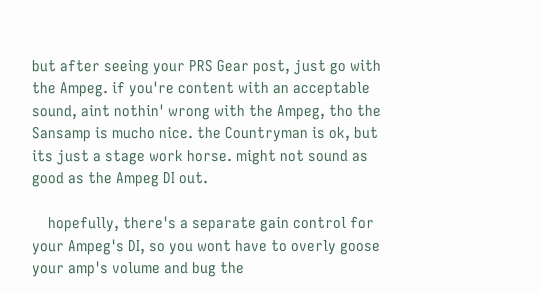but after seeing your PRS Gear post, just go with the Ampeg. if you're content with an acceptable sound, aint nothin' wrong with the Ampeg, tho the Sansamp is mucho nice. the Countryman is ok, but its just a stage work horse. might not sound as good as the Ampeg DI out.

    hopefully, there's a separate gain control for your Ampeg's DI, so you wont have to overly goose your amp's volume and bug the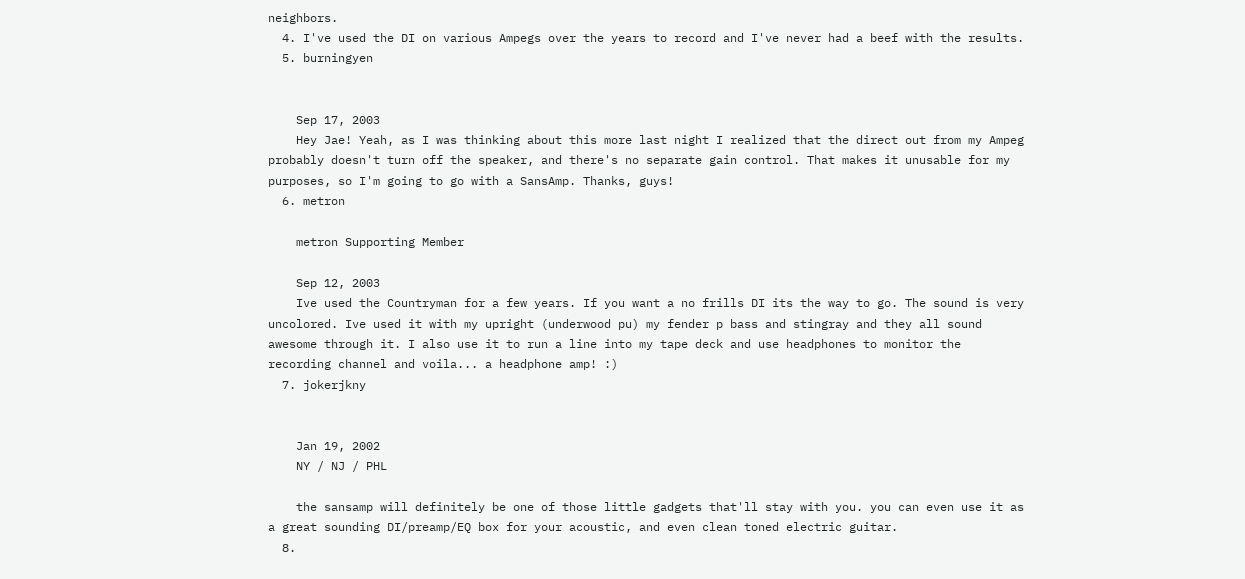neighbors.
  4. I've used the DI on various Ampegs over the years to record and I've never had a beef with the results.
  5. burningyen


    Sep 17, 2003
    Hey Jae! Yeah, as I was thinking about this more last night I realized that the direct out from my Ampeg probably doesn't turn off the speaker, and there's no separate gain control. That makes it unusable for my purposes, so I'm going to go with a SansAmp. Thanks, guys!
  6. metron

    metron Supporting Member

    Sep 12, 2003
    Ive used the Countryman for a few years. If you want a no frills DI its the way to go. The sound is very uncolored. Ive used it with my upright (underwood pu) my fender p bass and stingray and they all sound awesome through it. I also use it to run a line into my tape deck and use headphones to monitor the recording channel and voila... a headphone amp! :)
  7. jokerjkny


    Jan 19, 2002
    NY / NJ / PHL

    the sansamp will definitely be one of those little gadgets that'll stay with you. you can even use it as a great sounding DI/preamp/EQ box for your acoustic, and even clean toned electric guitar.
  8.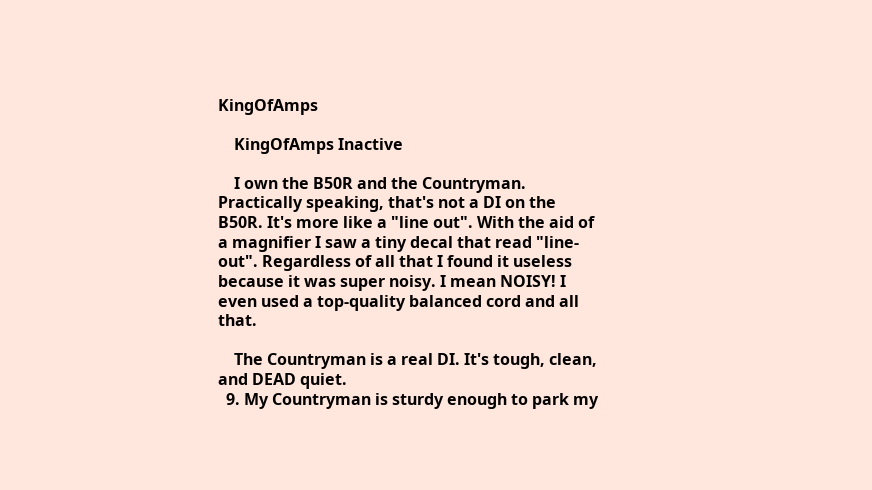KingOfAmps

    KingOfAmps Inactive

    I own the B50R and the Countryman. Practically speaking, that's not a DI on the B50R. It's more like a "line out". With the aid of a magnifier I saw a tiny decal that read "line-out". Regardless of all that I found it useless because it was super noisy. I mean NOISY! I even used a top-quality balanced cord and all that.

    The Countryman is a real DI. It's tough, clean, and DEAD quiet.
  9. My Countryman is sturdy enough to park my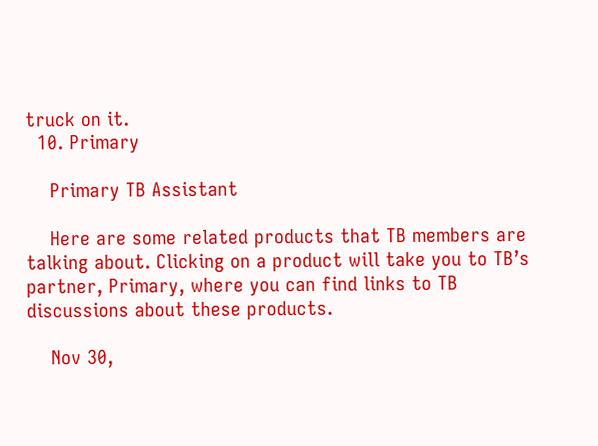truck on it.
  10. Primary

    Primary TB Assistant

    Here are some related products that TB members are talking about. Clicking on a product will take you to TB’s partner, Primary, where you can find links to TB discussions about these products.

    Nov 30,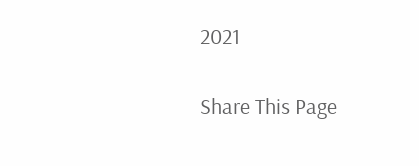2021

Share This Page